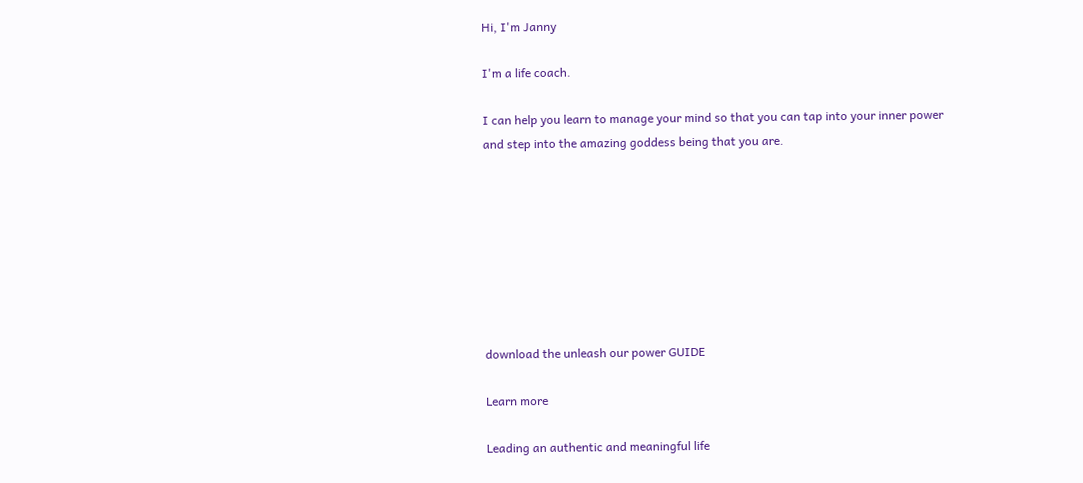Hi, I'm Janny

I'm a life coach.

I can help you learn to manage your mind so that you can tap into your inner power and step into the amazing goddess being that you are.








download the unleash our power GUIDE

Learn more

Leading an authentic and meaningful life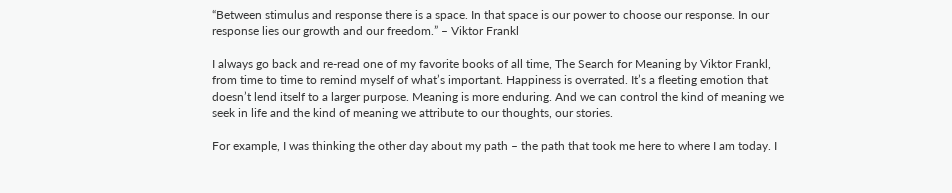“Between stimulus and response there is a space. In that space is our power to choose our response. In our response lies our growth and our freedom.” – Viktor Frankl

I always go back and re-read one of my favorite books of all time, The Search for Meaning by Viktor Frankl, from time to time to remind myself of what’s important. Happiness is overrated. It’s a fleeting emotion that doesn’t lend itself to a larger purpose. Meaning is more enduring. And we can control the kind of meaning we seek in life and the kind of meaning we attribute to our thoughts, our stories.

For example, I was thinking the other day about my path – the path that took me here to where I am today. I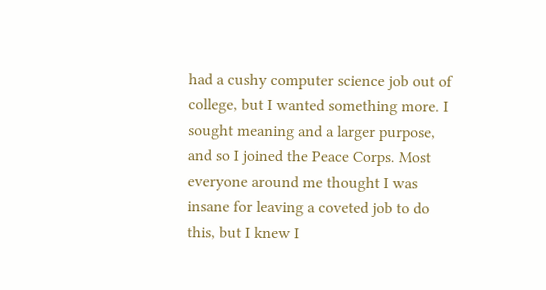had a cushy computer science job out of college, but I wanted something more. I sought meaning and a larger purpose, and so I joined the Peace Corps. Most everyone around me thought I was insane for leaving a coveted job to do this, but I knew I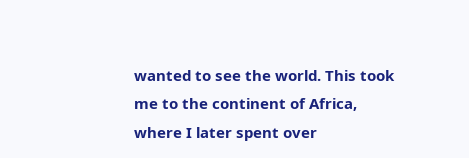wanted to see the world. This took me to the continent of Africa, where I later spent over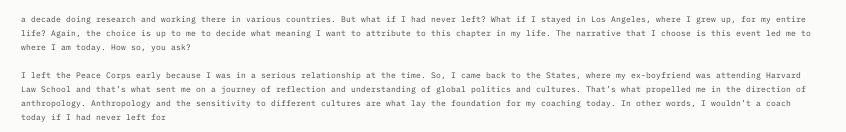a decade doing research and working there in various countries. But what if I had never left? What if I stayed in Los Angeles, where I grew up, for my entire life? Again, the choice is up to me to decide what meaning I want to attribute to this chapter in my life. The narrative that I choose is this event led me to where I am today. How so, you ask?

I left the Peace Corps early because I was in a serious relationship at the time. So, I came back to the States, where my ex-boyfriend was attending Harvard Law School and that’s what sent me on a journey of reflection and understanding of global politics and cultures. That’s what propelled me in the direction of anthropology. Anthropology and the sensitivity to different cultures are what lay the foundation for my coaching today. In other words, I wouldn’t a coach today if I had never left for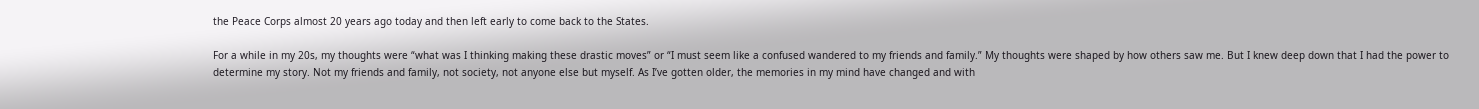the Peace Corps almost 20 years ago today and then left early to come back to the States.

For a while in my 20s, my thoughts were “what was I thinking making these drastic moves” or “I must seem like a confused wandered to my friends and family.” My thoughts were shaped by how others saw me. But I knew deep down that I had the power to determine my story. Not my friends and family, not society, not anyone else but myself. As I’ve gotten older, the memories in my mind have changed and with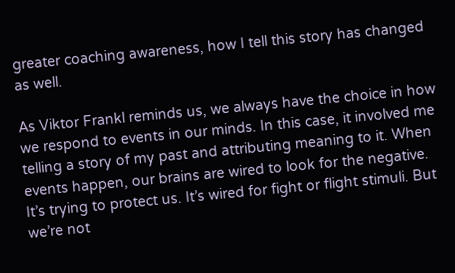greater coaching awareness, how I tell this story has changed as well.

As Viktor Frankl reminds us, we always have the choice in how we respond to events in our minds. In this case, it involved me telling a story of my past and attributing meaning to it. When events happen, our brains are wired to look for the negative. It’s trying to protect us. It’s wired for fight or flight stimuli. But we’re not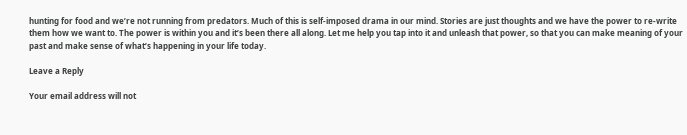hunting for food and we’re not running from predators. Much of this is self-imposed drama in our mind. Stories are just thoughts and we have the power to re-write them how we want to. The power is within you and it’s been there all along. Let me help you tap into it and unleash that power, so that you can make meaning of your past and make sense of what’s happening in your life today.

Leave a Reply

Your email address will not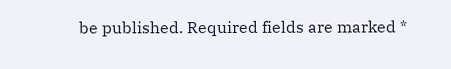be published. Required fields are marked *